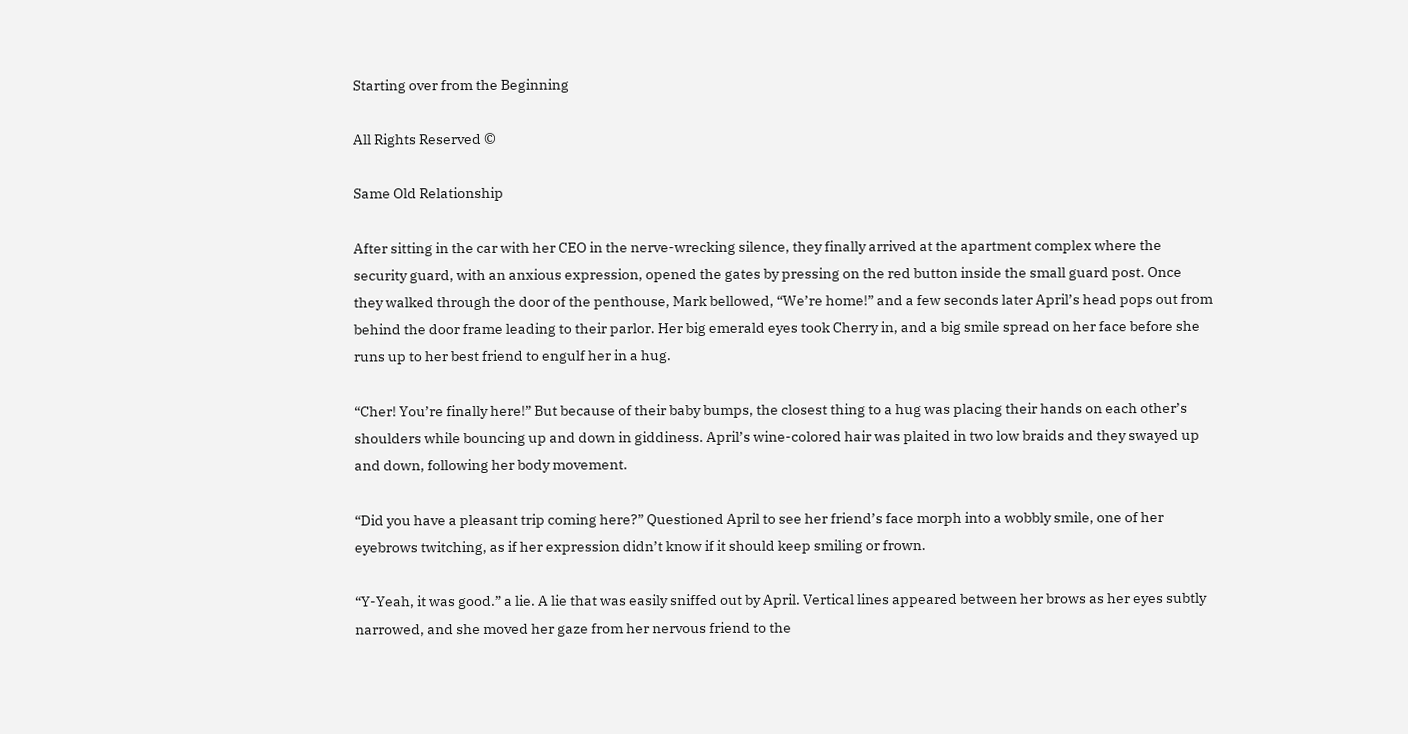Starting over from the Beginning

All Rights Reserved ©

Same Old Relationship

After sitting in the car with her CEO in the nerve-wrecking silence, they finally arrived at the apartment complex where the security guard, with an anxious expression, opened the gates by pressing on the red button inside the small guard post. Once they walked through the door of the penthouse, Mark bellowed, “We’re home!” and a few seconds later April’s head pops out from behind the door frame leading to their parlor. Her big emerald eyes took Cherry in, and a big smile spread on her face before she runs up to her best friend to engulf her in a hug.

“Cher! You’re finally here!” But because of their baby bumps, the closest thing to a hug was placing their hands on each other’s shoulders while bouncing up and down in giddiness. April’s wine-colored hair was plaited in two low braids and they swayed up and down, following her body movement.

“Did you have a pleasant trip coming here?” Questioned April to see her friend’s face morph into a wobbly smile, one of her eyebrows twitching, as if her expression didn’t know if it should keep smiling or frown.

“Y-Yeah, it was good.” a lie. A lie that was easily sniffed out by April. Vertical lines appeared between her brows as her eyes subtly narrowed, and she moved her gaze from her nervous friend to the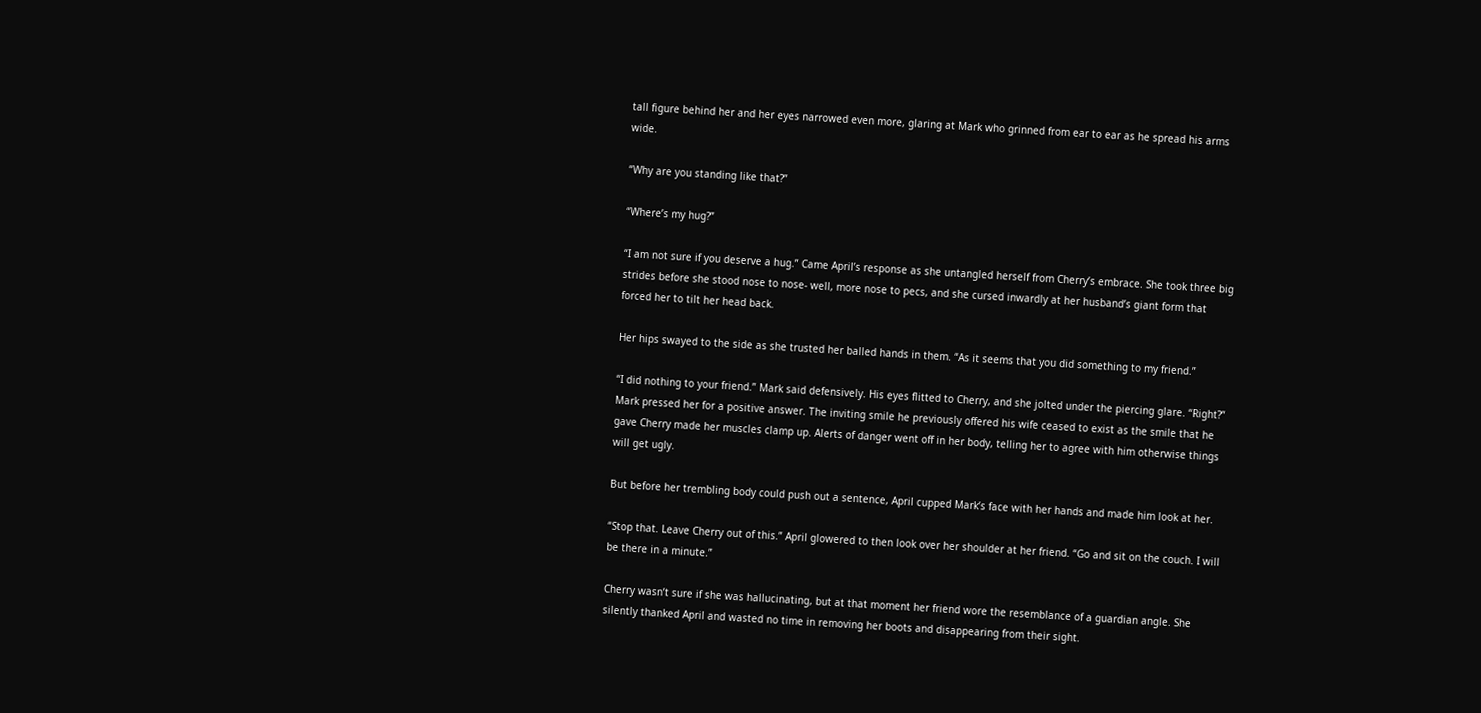tall figure behind her and her eyes narrowed even more, glaring at Mark who grinned from ear to ear as he spread his arms wide.

“Why are you standing like that?”

“Where’s my hug?”

“I am not sure if you deserve a hug.” Came April’s response as she untangled herself from Cherry’s embrace. She took three big strides before she stood nose to nose- well, more nose to pecs, and she cursed inwardly at her husband’s giant form that forced her to tilt her head back.

Her hips swayed to the side as she trusted her balled hands in them. “As it seems that you did something to my friend.”

“I did nothing to your friend.” Mark said defensively. His eyes flitted to Cherry, and she jolted under the piercing glare. “Right?” Mark pressed her for a positive answer. The inviting smile he previously offered his wife ceased to exist as the smile that he gave Cherry made her muscles clamp up. Alerts of danger went off in her body, telling her to agree with him otherwise things will get ugly.

But before her trembling body could push out a sentence, April cupped Mark’s face with her hands and made him look at her.

“Stop that. Leave Cherry out of this.” April glowered to then look over her shoulder at her friend. “Go and sit on the couch. I will be there in a minute.”

Cherry wasn’t sure if she was hallucinating, but at that moment her friend wore the resemblance of a guardian angle. She silently thanked April and wasted no time in removing her boots and disappearing from their sight.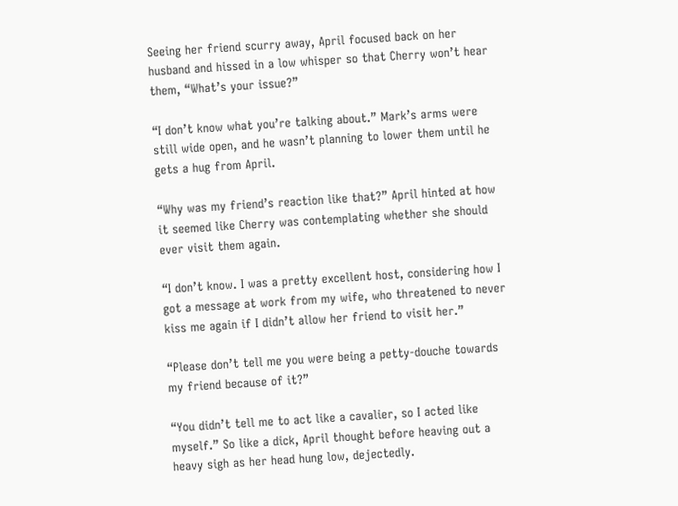Seeing her friend scurry away, April focused back on her husband and hissed in a low whisper so that Cherry won’t hear them, “What’s your issue?”

“I don’t know what you’re talking about.” Mark’s arms were still wide open, and he wasn’t planning to lower them until he gets a hug from April.

“Why was my friend’s reaction like that?” April hinted at how it seemed like Cherry was contemplating whether she should ever visit them again.

“I don’t know. I was a pretty excellent host, considering how I got a message at work from my wife, who threatened to never kiss me again if I didn’t allow her friend to visit her.”

“Please don’t tell me you were being a petty-douche towards my friend because of it?”

“You didn’t tell me to act like a cavalier, so I acted like myself.” So like a dick, April thought before heaving out a heavy sigh as her head hung low, dejectedly.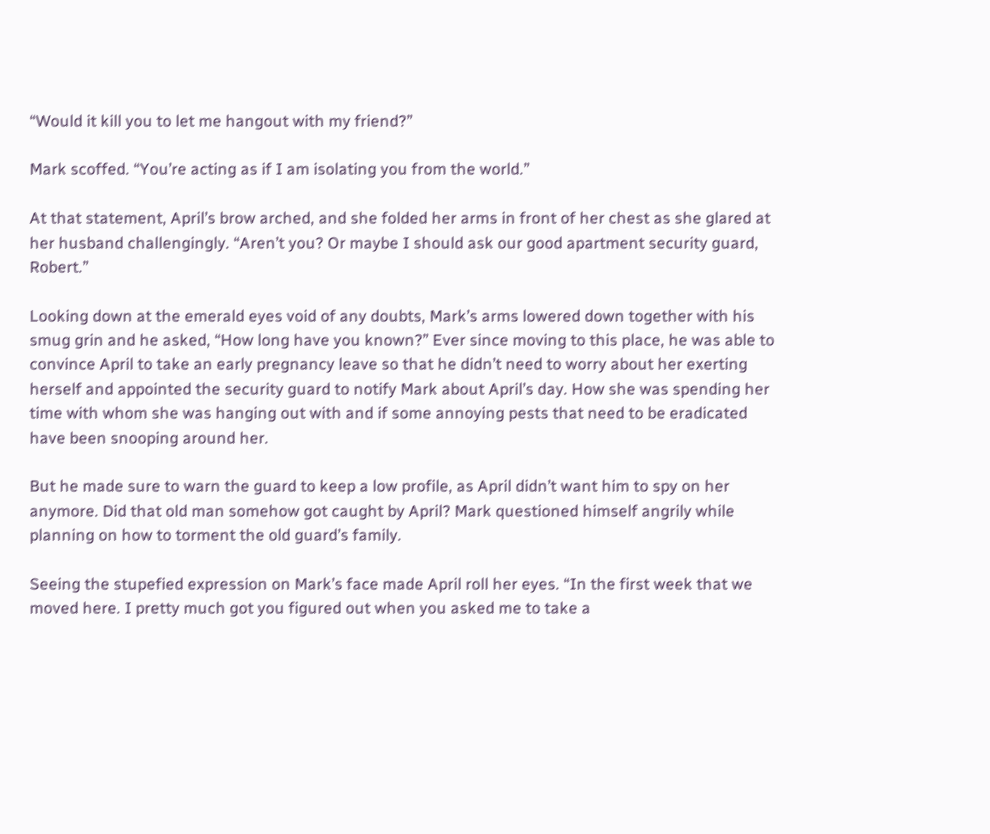“Would it kill you to let me hangout with my friend?”

Mark scoffed. “You’re acting as if I am isolating you from the world.”

At that statement, April’s brow arched, and she folded her arms in front of her chest as she glared at her husband challengingly. “Aren’t you? Or maybe I should ask our good apartment security guard, Robert.”

Looking down at the emerald eyes void of any doubts, Mark’s arms lowered down together with his smug grin and he asked, “How long have you known?” Ever since moving to this place, he was able to convince April to take an early pregnancy leave so that he didn’t need to worry about her exerting herself and appointed the security guard to notify Mark about April’s day. How she was spending her time with whom she was hanging out with and if some annoying pests that need to be eradicated have been snooping around her.

But he made sure to warn the guard to keep a low profile, as April didn’t want him to spy on her anymore. Did that old man somehow got caught by April? Mark questioned himself angrily while planning on how to torment the old guard’s family.

Seeing the stupefied expression on Mark’s face made April roll her eyes. “In the first week that we moved here. I pretty much got you figured out when you asked me to take a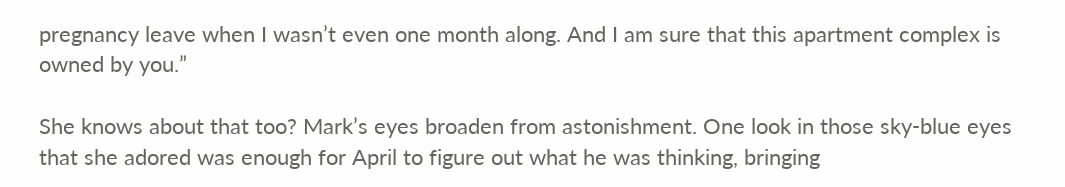pregnancy leave when I wasn’t even one month along. And I am sure that this apartment complex is owned by you.”

She knows about that too? Mark’s eyes broaden from astonishment. One look in those sky-blue eyes that she adored was enough for April to figure out what he was thinking, bringing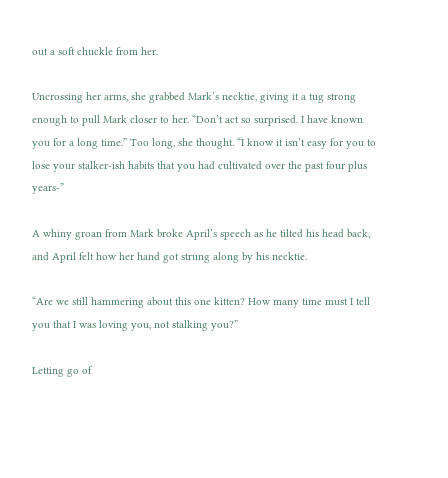out a soft chuckle from her.

Uncrossing her arms, she grabbed Mark’s necktie, giving it a tug strong enough to pull Mark closer to her. “Don’t act so surprised. I have known you for a long time.” Too long, she thought. “I know it isn’t easy for you to lose your stalker-ish habits that you had cultivated over the past four plus years-”

A whiny groan from Mark broke April’s speech as he tilted his head back, and April felt how her hand got strung along by his necktie.

“Are we still hammering about this one kitten? How many time must I tell you that I was loving you, not stalking you?”

Letting go of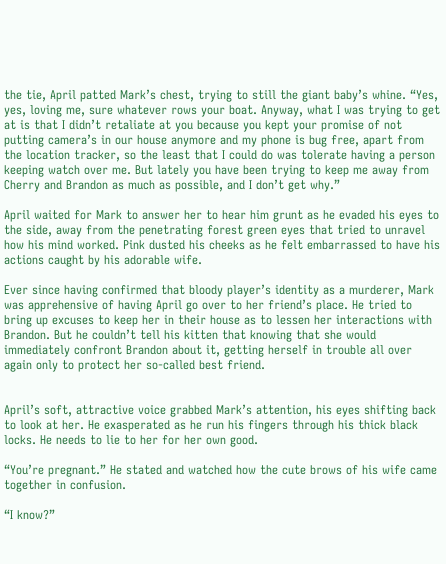the tie, April patted Mark’s chest, trying to still the giant baby’s whine. “Yes, yes, loving me, sure whatever rows your boat. Anyway, what I was trying to get at is that I didn’t retaliate at you because you kept your promise of not putting camera’s in our house anymore and my phone is bug free, apart from the location tracker, so the least that I could do was tolerate having a person keeping watch over me. But lately you have been trying to keep me away from Cherry and Brandon as much as possible, and I don’t get why.”

April waited for Mark to answer her to hear him grunt as he evaded his eyes to the side, away from the penetrating forest green eyes that tried to unravel how his mind worked. Pink dusted his cheeks as he felt embarrassed to have his actions caught by his adorable wife.

Ever since having confirmed that bloody player’s identity as a murderer, Mark was apprehensive of having April go over to her friend’s place. He tried to bring up excuses to keep her in their house as to lessen her interactions with Brandon. But he couldn’t tell his kitten that knowing that she would immediately confront Brandon about it, getting herself in trouble all over again only to protect her so-called best friend.


April’s soft, attractive voice grabbed Mark’s attention, his eyes shifting back to look at her. He exasperated as he run his fingers through his thick black locks. He needs to lie to her for her own good.

“You’re pregnant.” He stated and watched how the cute brows of his wife came together in confusion.

“I know?”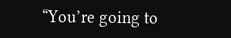“You’re going to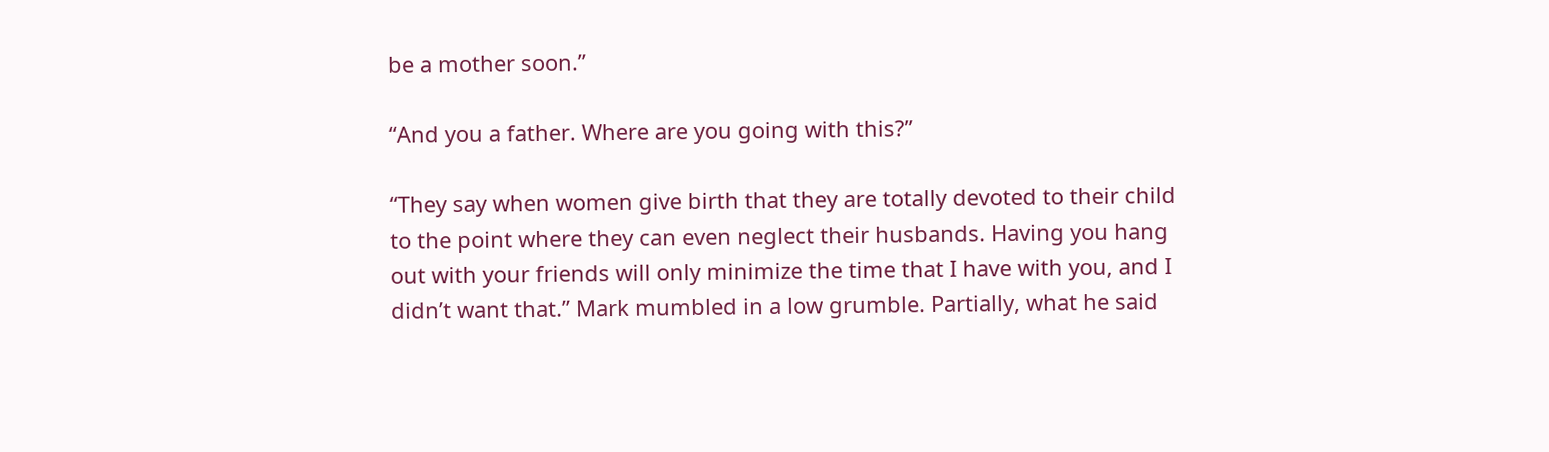be a mother soon.”

“And you a father. Where are you going with this?”

“They say when women give birth that they are totally devoted to their child to the point where they can even neglect their husbands. Having you hang out with your friends will only minimize the time that I have with you, and I didn’t want that.” Mark mumbled in a low grumble. Partially, what he said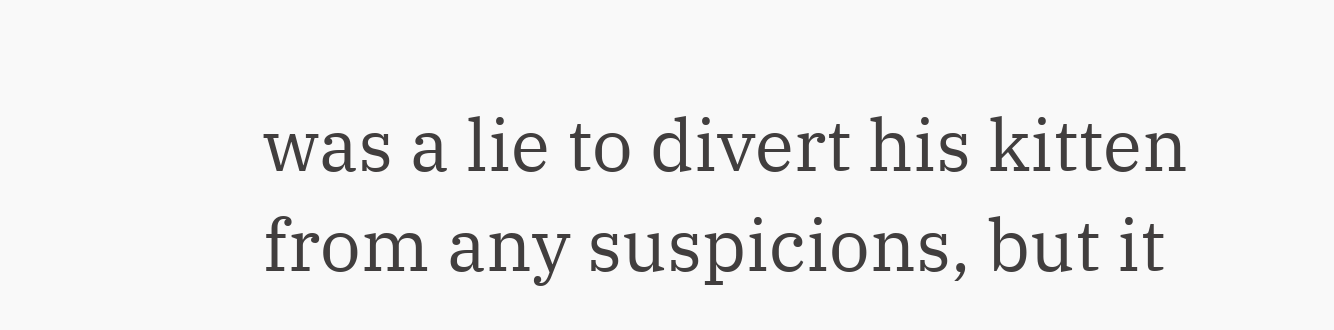was a lie to divert his kitten from any suspicions, but it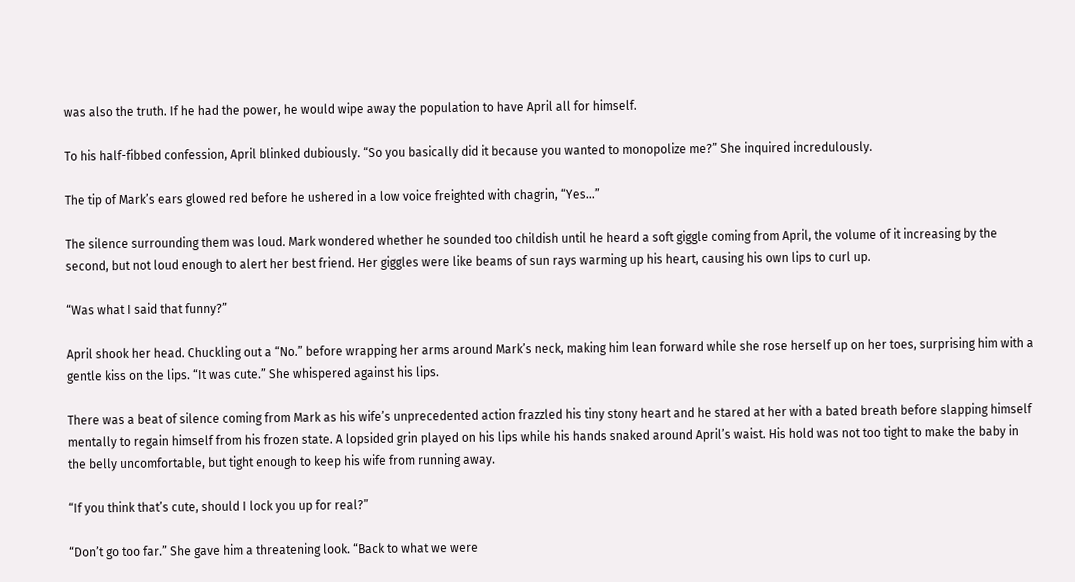was also the truth. If he had the power, he would wipe away the population to have April all for himself.

To his half-fibbed confession, April blinked dubiously. “So you basically did it because you wanted to monopolize me?” She inquired incredulously.

The tip of Mark’s ears glowed red before he ushered in a low voice freighted with chagrin, “Yes...”

The silence surrounding them was loud. Mark wondered whether he sounded too childish until he heard a soft giggle coming from April, the volume of it increasing by the second, but not loud enough to alert her best friend. Her giggles were like beams of sun rays warming up his heart, causing his own lips to curl up.

“Was what I said that funny?”

April shook her head. Chuckling out a “No.” before wrapping her arms around Mark’s neck, making him lean forward while she rose herself up on her toes, surprising him with a gentle kiss on the lips. “It was cute.” She whispered against his lips.

There was a beat of silence coming from Mark as his wife’s unprecedented action frazzled his tiny stony heart and he stared at her with a bated breath before slapping himself mentally to regain himself from his frozen state. A lopsided grin played on his lips while his hands snaked around April’s waist. His hold was not too tight to make the baby in the belly uncomfortable, but tight enough to keep his wife from running away.

“If you think that’s cute, should I lock you up for real?”

“Don’t go too far.” She gave him a threatening look. “Back to what we were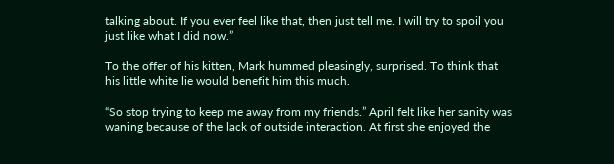talking about. If you ever feel like that, then just tell me. I will try to spoil you just like what I did now.”

To the offer of his kitten, Mark hummed pleasingly, surprised. To think that his little white lie would benefit him this much.

“So stop trying to keep me away from my friends.” April felt like her sanity was waning because of the lack of outside interaction. At first she enjoyed the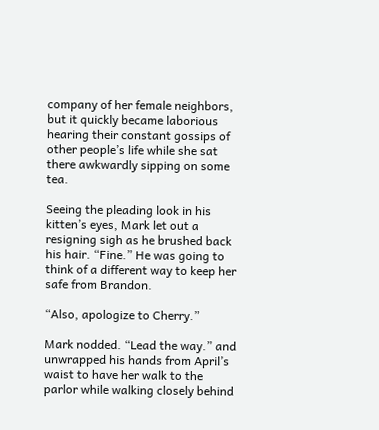company of her female neighbors, but it quickly became laborious hearing their constant gossips of other people’s life while she sat there awkwardly sipping on some tea.

Seeing the pleading look in his kitten’s eyes, Mark let out a resigning sigh as he brushed back his hair. “Fine.” He was going to think of a different way to keep her safe from Brandon.

“Also, apologize to Cherry.”

Mark nodded. “Lead the way.” and unwrapped his hands from April’s waist to have her walk to the parlor while walking closely behind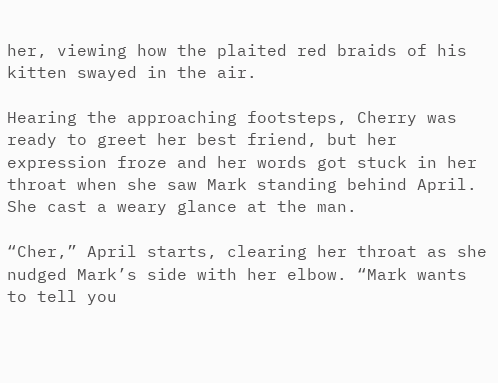her, viewing how the plaited red braids of his kitten swayed in the air.

Hearing the approaching footsteps, Cherry was ready to greet her best friend, but her expression froze and her words got stuck in her throat when she saw Mark standing behind April. She cast a weary glance at the man.

“Cher,” April starts, clearing her throat as she nudged Mark’s side with her elbow. “Mark wants to tell you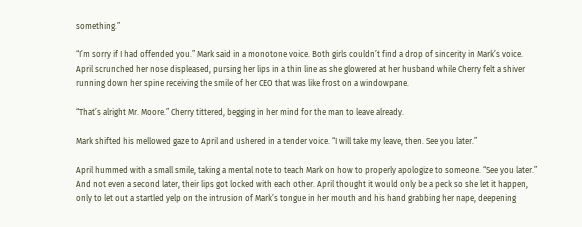something.”

“I’m sorry if I had offended you.” Mark said in a monotone voice. Both girls couldn’t find a drop of sincerity in Mark’s voice. April scrunched her nose displeased, pursing her lips in a thin line as she glowered at her husband while Cherry felt a shiver running down her spine receiving the smile of her CEO that was like frost on a windowpane.

“That’s alright Mr. Moore.” Cherry tittered, begging in her mind for the man to leave already.

Mark shifted his mellowed gaze to April and ushered in a tender voice. “I will take my leave, then. See you later.”

April hummed with a small smile, taking a mental note to teach Mark on how to properly apologize to someone. “See you later.” And not even a second later, their lips got locked with each other. April thought it would only be a peck so she let it happen, only to let out a startled yelp on the intrusion of Mark’s tongue in her mouth and his hand grabbing her nape, deepening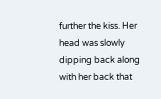further the kiss. Her head was slowly dipping back along with her back that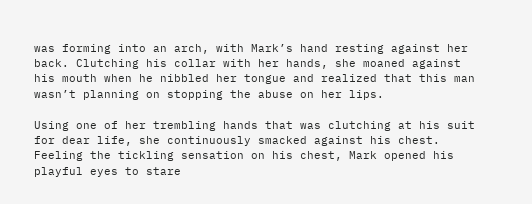was forming into an arch, with Mark’s hand resting against her back. Clutching his collar with her hands, she moaned against his mouth when he nibbled her tongue and realized that this man wasn’t planning on stopping the abuse on her lips.

Using one of her trembling hands that was clutching at his suit for dear life, she continuously smacked against his chest. Feeling the tickling sensation on his chest, Mark opened his playful eyes to stare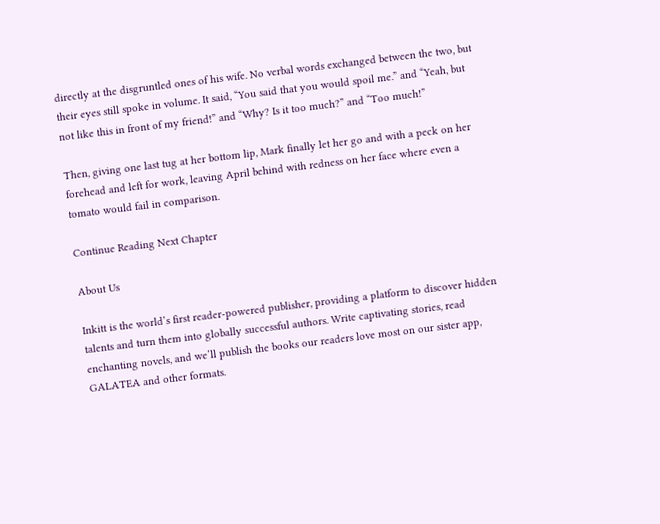directly at the disgruntled ones of his wife. No verbal words exchanged between the two, but their eyes still spoke in volume. It said, “You said that you would spoil me.” and “Yeah, but not like this in front of my friend!” and “Why? Is it too much?” and “Too much!”

Then, giving one last tug at her bottom lip, Mark finally let her go and with a peck on her forehead and left for work, leaving April behind with redness on her face where even a tomato would fail in comparison.

Continue Reading Next Chapter

About Us

Inkitt is the world’s first reader-powered publisher, providing a platform to discover hidden talents and turn them into globally successful authors. Write captivating stories, read enchanting novels, and we’ll publish the books our readers love most on our sister app, GALATEA and other formats.